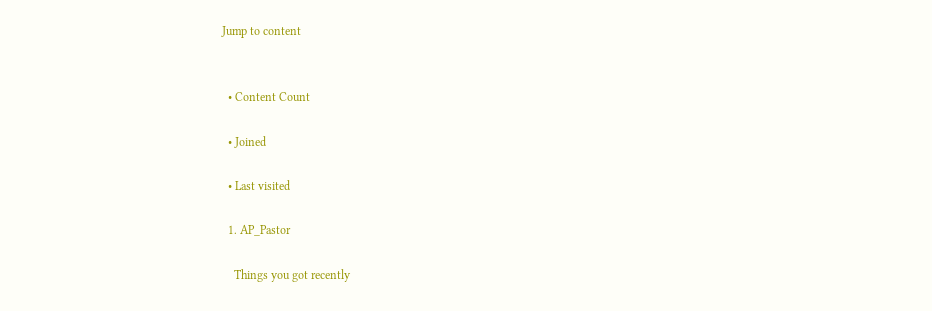Jump to content


  • Content Count

  • Joined

  • Last visited

  1. AP_Pastor

    Things you got recently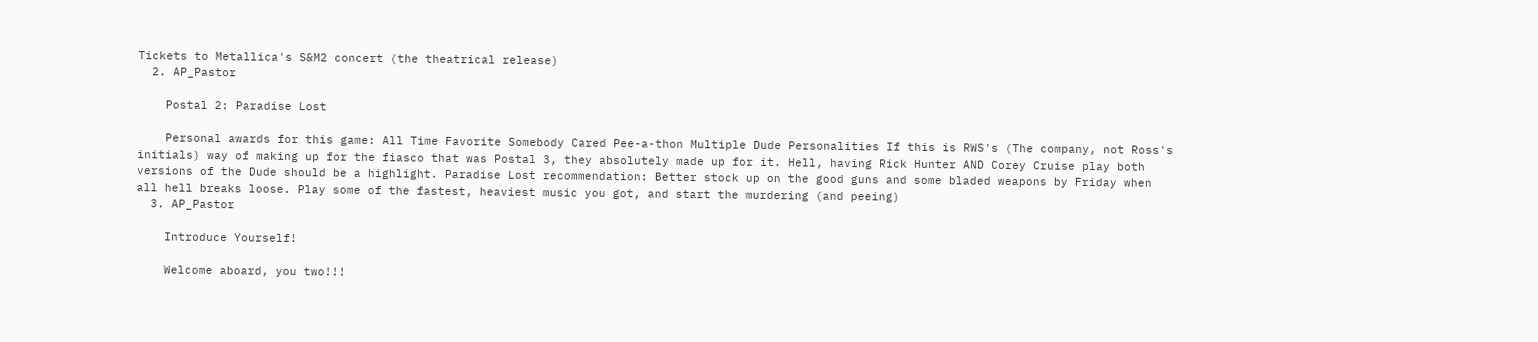Tickets to Metallica's S&M2 concert (the theatrical release)
  2. AP_Pastor

    Postal 2: Paradise Lost

    Personal awards for this game: All Time Favorite Somebody Cared Pee-a-thon Multiple Dude Personalities If this is RWS's (The company, not Ross's initials) way of making up for the fiasco that was Postal 3, they absolutely made up for it. Hell, having Rick Hunter AND Corey Cruise play both versions of the Dude should be a highlight. Paradise Lost recommendation: Better stock up on the good guns and some bladed weapons by Friday when all hell breaks loose. Play some of the fastest, heaviest music you got, and start the murdering (and peeing)
  3. AP_Pastor

    Introduce Yourself!

    Welcome aboard, you two!!!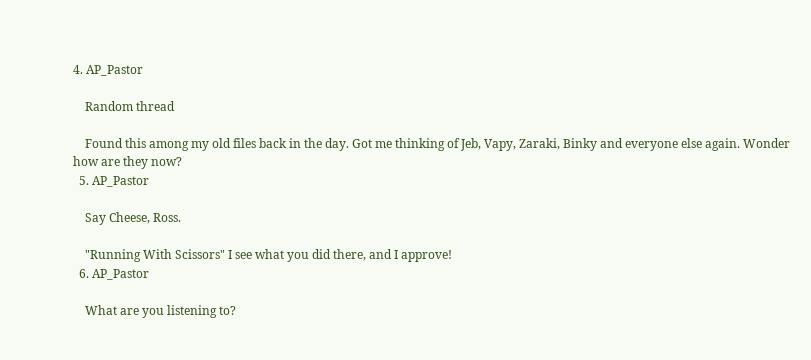4. AP_Pastor

    Random thread

    Found this among my old files back in the day. Got me thinking of Jeb, Vapy, Zaraki, Binky and everyone else again. Wonder how are they now?
  5. AP_Pastor

    Say Cheese, Ross.

    "Running With Scissors" I see what you did there, and I approve!
  6. AP_Pastor

    What are you listening to?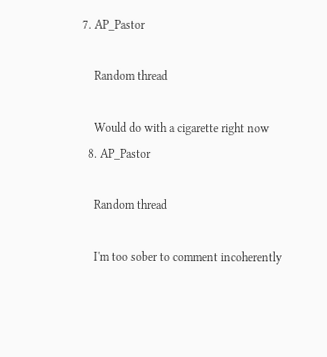7. AP_Pastor

    Random thread

    Would do with a cigarette right now
  8. AP_Pastor

    Random thread

    I'm too sober to comment incoherently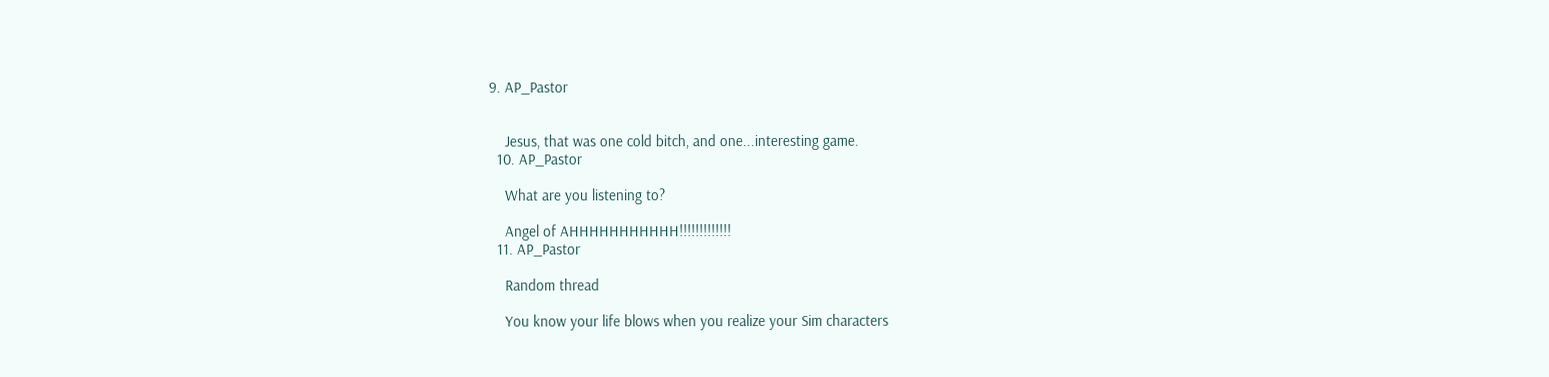9. AP_Pastor


    Jesus, that was one cold bitch, and one...interesting game.
  10. AP_Pastor

    What are you listening to?

    Angel of AHHHHHHHHHHH!!!!!!!!!!!!!
  11. AP_Pastor

    Random thread

    You know your life blows when you realize your Sim characters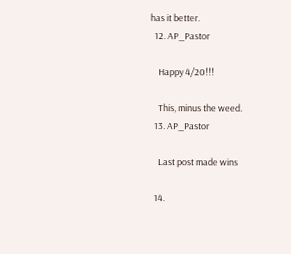has it better.
  12. AP_Pastor

    Happy 4/20!!!

    This, minus the weed.
  13. AP_Pastor

    Last post made wins

  14.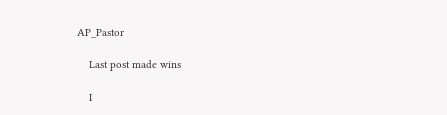AP_Pastor

    Last post made wins

    I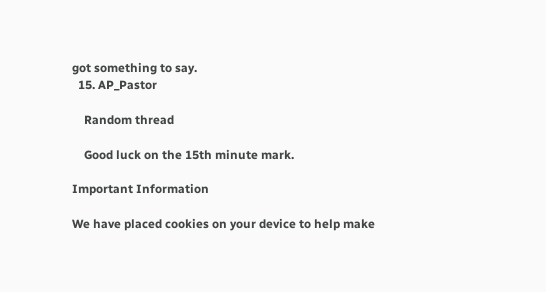got something to say.
  15. AP_Pastor

    Random thread

    Good luck on the 15th minute mark.

Important Information

We have placed cookies on your device to help make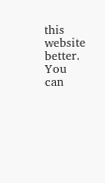this website better. You can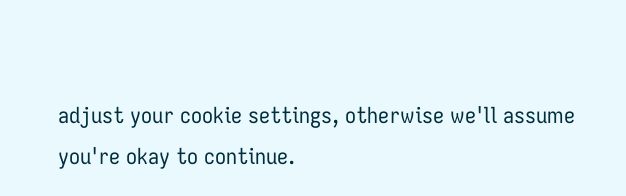adjust your cookie settings, otherwise we'll assume you're okay to continue.